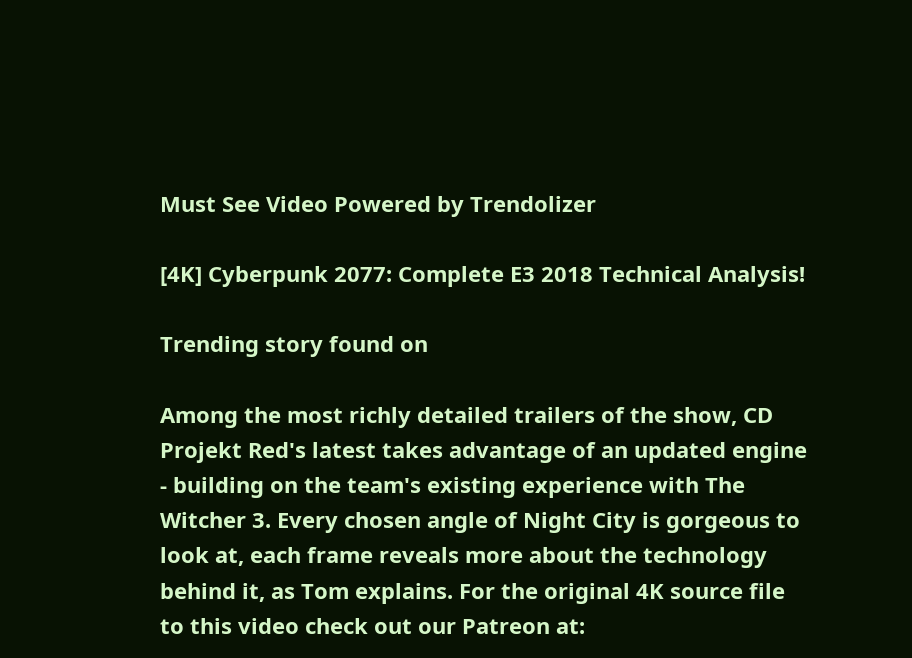Must See Video Powered by Trendolizer

[4K] Cyberpunk 2077: Complete E3 2018 Technical Analysis!

Trending story found on

Among the most richly detailed trailers of the show, CD Projekt Red's latest takes advantage of an updated engine - building on the team's existing experience with The Witcher 3. Every chosen angle of Night City is gorgeous to look at, each frame reveals more about the technology behind it, as Tom explains. For the original 4K source file to this video check out our Patreon at: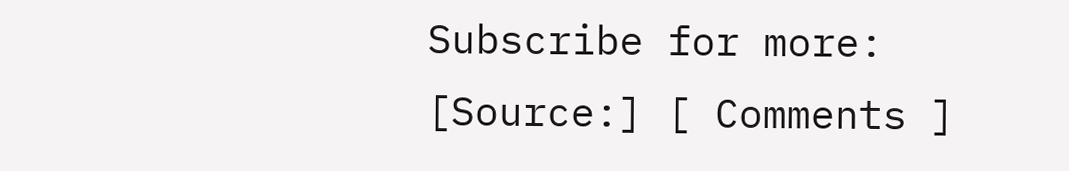Subscribe for more:
[Source:] [ Comments ]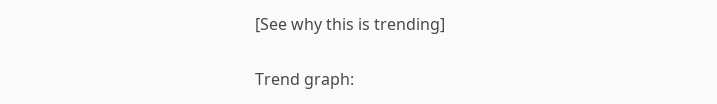[See why this is trending]

Trend graph: